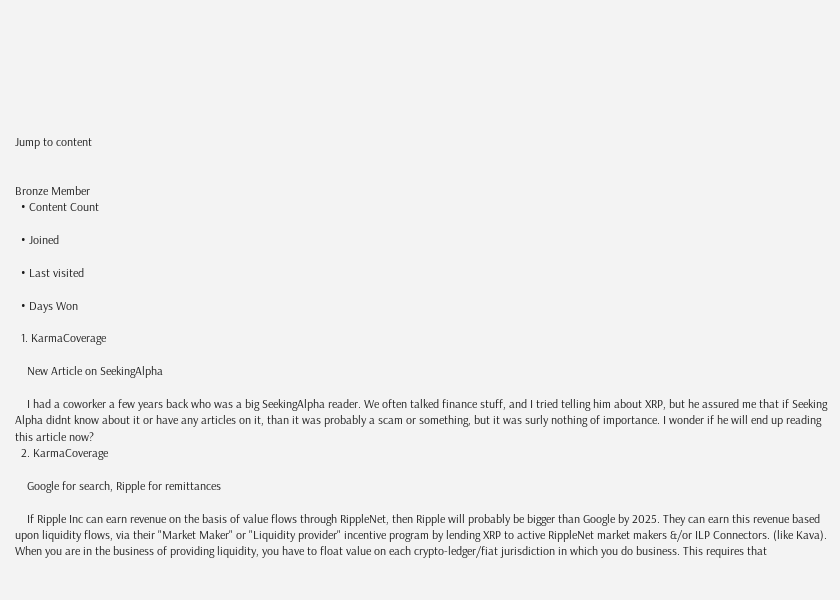Jump to content


Bronze Member
  • Content Count

  • Joined

  • Last visited

  • Days Won

  1. KarmaCoverage

    New Article on SeekingAlpha

    I had a coworker a few years back who was a big SeekingAlpha reader. We often talked finance stuff, and I tried telling him about XRP, but he assured me that if Seeking Alpha didnt know about it or have any articles on it, than it was probably a scam or something, but it was surly nothing of importance. I wonder if he will end up reading this article now?
  2. KarmaCoverage

    Google for search, Ripple for remittances

    If Ripple Inc can earn revenue on the basis of value flows through RippleNet, then Ripple will probably be bigger than Google by 2025. They can earn this revenue based upon liquidity flows, via their "Market Maker" or "Liquidity provider" incentive program by lending XRP to active RippleNet market makers &/or ILP Connectors. (like Kava). When you are in the business of providing liquidity, you have to float value on each crypto-ledger/fiat jurisdiction in which you do business. This requires that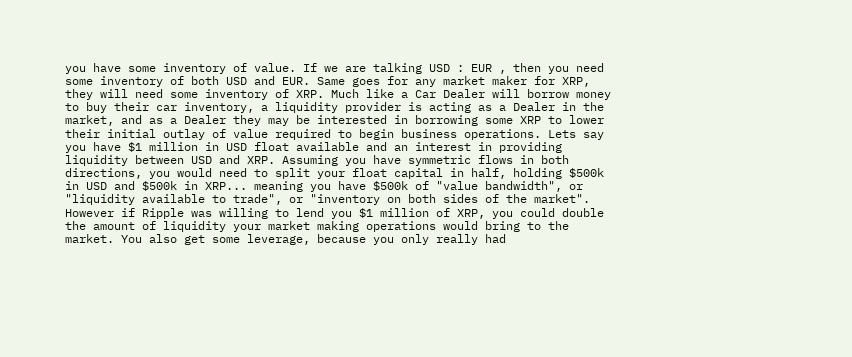you have some inventory of value. If we are talking USD : EUR , then you need some inventory of both USD and EUR. Same goes for any market maker for XRP, they will need some inventory of XRP. Much like a Car Dealer will borrow money to buy their car inventory, a liquidity provider is acting as a Dealer in the market, and as a Dealer they may be interested in borrowing some XRP to lower their initial outlay of value required to begin business operations. Lets say you have $1 million in USD float available and an interest in providing liquidity between USD and XRP. Assuming you have symmetric flows in both directions, you would need to split your float capital in half, holding $500k in USD and $500k in XRP... meaning you have $500k of "value bandwidth", or "liquidity available to trade", or "inventory on both sides of the market". However if Ripple was willing to lend you $1 million of XRP, you could double the amount of liquidity your market making operations would bring to the market. You also get some leverage, because you only really had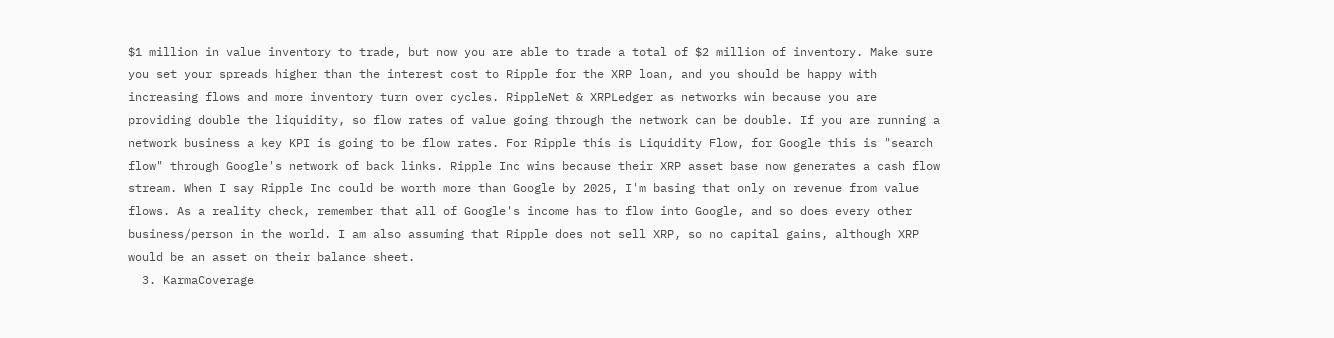$1 million in value inventory to trade, but now you are able to trade a total of $2 million of inventory. Make sure you set your spreads higher than the interest cost to Ripple for the XRP loan, and you should be happy with increasing flows and more inventory turn over cycles. RippleNet & XRPLedger as networks win because you are providing double the liquidity, so flow rates of value going through the network can be double. If you are running a network business a key KPI is going to be flow rates. For Ripple this is Liquidity Flow, for Google this is "search flow" through Google's network of back links. Ripple Inc wins because their XRP asset base now generates a cash flow stream. When I say Ripple Inc could be worth more than Google by 2025, I'm basing that only on revenue from value flows. As a reality check, remember that all of Google's income has to flow into Google, and so does every other business/person in the world. I am also assuming that Ripple does not sell XRP, so no capital gains, although XRP would be an asset on their balance sheet.
  3. KarmaCoverage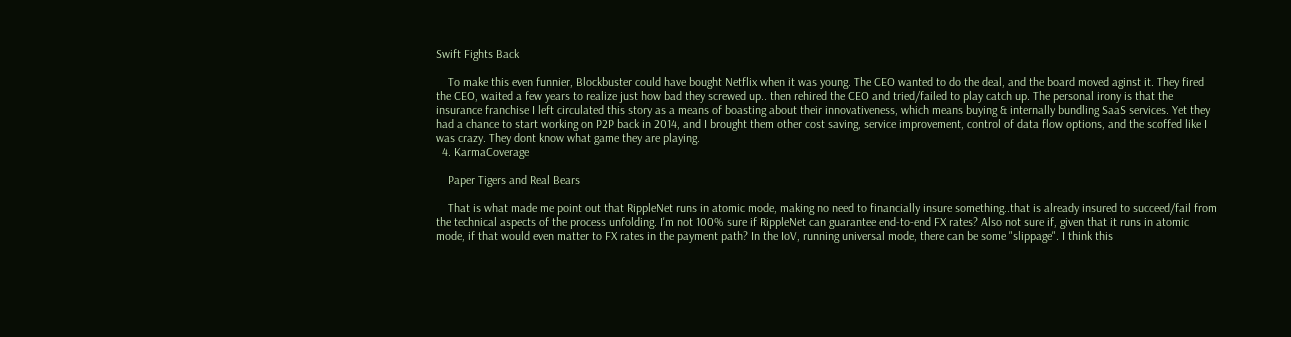Swift Fights Back

    To make this even funnier, Blockbuster could have bought Netflix when it was young. The CEO wanted to do the deal, and the board moved aginst it. They fired the CEO, waited a few years to realize just how bad they screwed up.. then rehired the CEO and tried/failed to play catch up. The personal irony is that the insurance franchise I left circulated this story as a means of boasting about their innovativeness, which means buying & internally bundling SaaS services. Yet they had a chance to start working on P2P back in 2014, and I brought them other cost saving, service improvement, control of data flow options, and the scoffed like I was crazy. They dont know what game they are playing.
  4. KarmaCoverage

    Paper Tigers and Real Bears

    That is what made me point out that RippleNet runs in atomic mode, making no need to financially insure something..that is already insured to succeed/fail from the technical aspects of the process unfolding. I'm not 100% sure if RippleNet can guarantee end-to-end FX rates? Also not sure if, given that it runs in atomic mode, if that would even matter to FX rates in the payment path? In the IoV, running universal mode, there can be some "slippage". I think this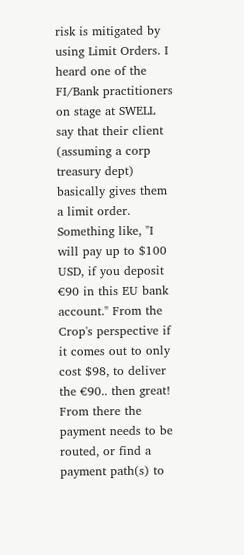risk is mitigated by using Limit Orders. I heard one of the FI/Bank practitioners on stage at SWELL say that their client (assuming a corp treasury dept) basically gives them a limit order. Something like, "I will pay up to $100 USD, if you deposit €90 in this EU bank account." From the Crop's perspective if it comes out to only cost $98, to deliver the €90.. then great! From there the payment needs to be routed, or find a payment path(s) to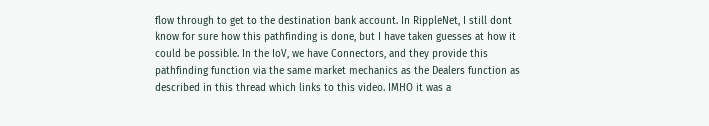flow through to get to the destination bank account. In RippleNet, I still dont know for sure how this pathfinding is done, but I have taken guesses at how it could be possible. In the IoV, we have Connectors, and they provide this pathfinding function via the same market mechanics as the Dealers function as described in this thread which links to this video. IMHO it was a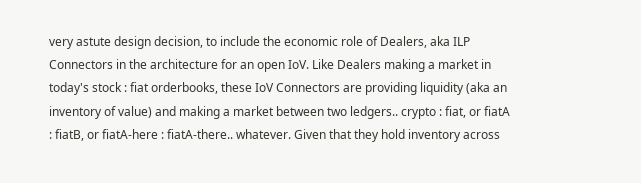very astute design decision, to include the economic role of Dealers, aka ILP Connectors in the architecture for an open IoV. Like Dealers making a market in today's stock : fiat orderbooks, these IoV Connectors are providing liquidity (aka an inventory of value) and making a market between two ledgers.. crypto : fiat, or fiatA : fiatB, or fiatA-here : fiatA-there.. whatever. Given that they hold inventory across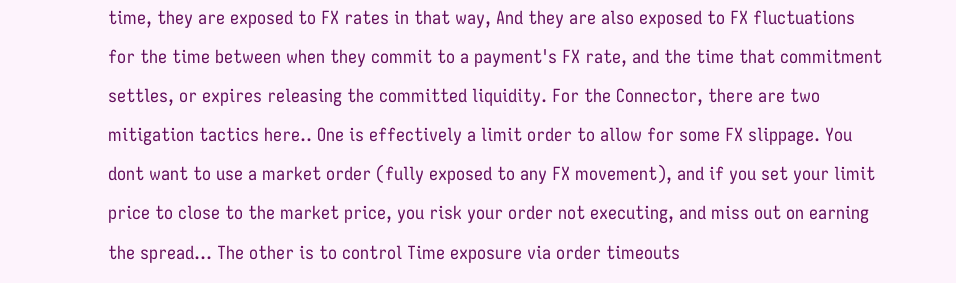time, they are exposed to FX rates in that way, And they are also exposed to FX fluctuations for the time between when they commit to a payment's FX rate, and the time that commitment settles, or expires releasing the committed liquidity. For the Connector, there are two mitigation tactics here.. One is effectively a limit order to allow for some FX slippage. You dont want to use a market order (fully exposed to any FX movement), and if you set your limit price to close to the market price, you risk your order not executing, and miss out on earning the spread... The other is to control Time exposure via order timeouts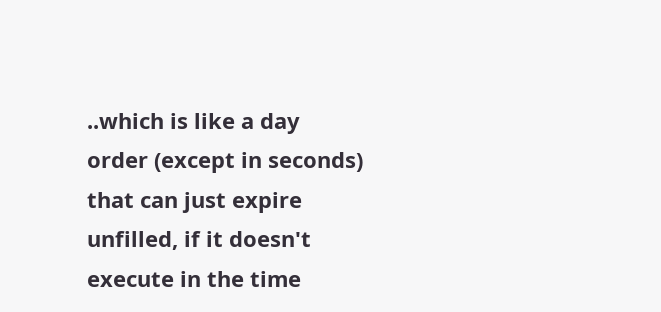..which is like a day order (except in seconds) that can just expire unfilled, if it doesn't execute in the time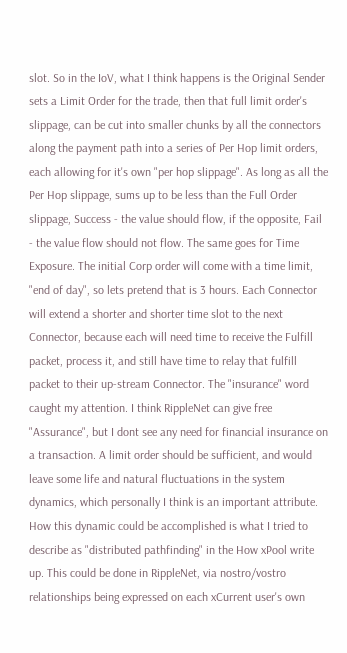slot. So in the IoV, what I think happens is the Original Sender sets a Limit Order for the trade, then that full limit order's slippage, can be cut into smaller chunks by all the connectors along the payment path into a series of Per Hop limit orders, each allowing for it's own "per hop slippage". As long as all the Per Hop slippage, sums up to be less than the Full Order slippage, Success - the value should flow, if the opposite, Fail - the value flow should not flow. The same goes for Time Exposure. The initial Corp order will come with a time limit, "end of day", so lets pretend that is 3 hours. Each Connector will extend a shorter and shorter time slot to the next Connector, because each will need time to receive the Fulfill packet, process it, and still have time to relay that fulfill packet to their up-stream Connector. The "insurance" word caught my attention. I think RippleNet can give free "Assurance", but I dont see any need for financial insurance on a transaction. A limit order should be sufficient, and would leave some life and natural fluctuations in the system dynamics, which personally I think is an important attribute. How this dynamic could be accomplished is what I tried to describe as "distributed pathfinding" in the How xPool write up. This could be done in RippleNet, via nostro/vostro relationships being expressed on each xCurrent user's own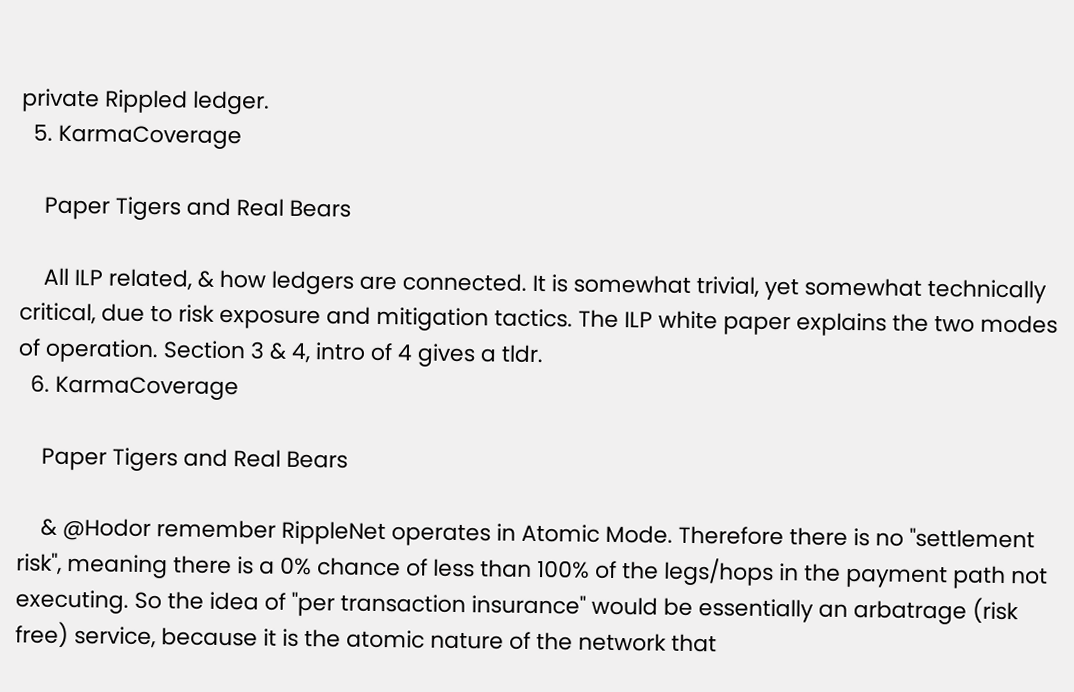private Rippled ledger.
  5. KarmaCoverage

    Paper Tigers and Real Bears

    All ILP related, & how ledgers are connected. It is somewhat trivial, yet somewhat technically critical, due to risk exposure and mitigation tactics. The ILP white paper explains the two modes of operation. Section 3 & 4, intro of 4 gives a tldr.
  6. KarmaCoverage

    Paper Tigers and Real Bears

    & @Hodor remember RippleNet operates in Atomic Mode. Therefore there is no "settlement risk", meaning there is a 0% chance of less than 100% of the legs/hops in the payment path not executing. So the idea of "per transaction insurance" would be essentially an arbatrage (risk free) service, because it is the atomic nature of the network that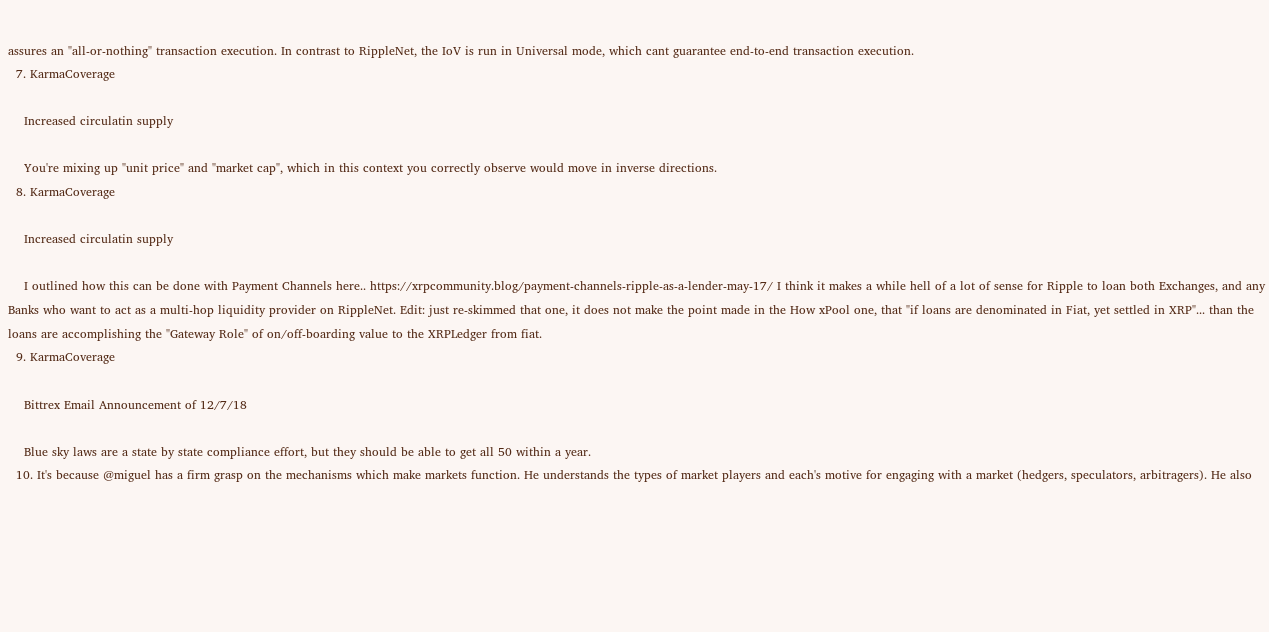assures an "all-or-nothing" transaction execution. In contrast to RippleNet, the IoV is run in Universal mode, which cant guarantee end-to-end transaction execution.
  7. KarmaCoverage

    Increased circulatin supply

    You're mixing up "unit price" and "market cap", which in this context you correctly observe would move in inverse directions.
  8. KarmaCoverage

    Increased circulatin supply

    I outlined how this can be done with Payment Channels here.. https://xrpcommunity.blog/payment-channels-ripple-as-a-lender-may-17/ I think it makes a while hell of a lot of sense for Ripple to loan both Exchanges, and any Banks who want to act as a multi-hop liquidity provider on RippleNet. Edit: just re-skimmed that one, it does not make the point made in the How xPool one, that "if loans are denominated in Fiat, yet settled in XRP"... than the loans are accomplishing the "Gateway Role" of on/off-boarding value to the XRPLedger from fiat.
  9. KarmaCoverage

    Bittrex Email Announcement of 12/7/18

    Blue sky laws are a state by state compliance effort, but they should be able to get all 50 within a year.
  10. It's because @miguel has a firm grasp on the mechanisms which make markets function. He understands the types of market players and each's motive for engaging with a market (hedgers, speculators, arbitragers). He also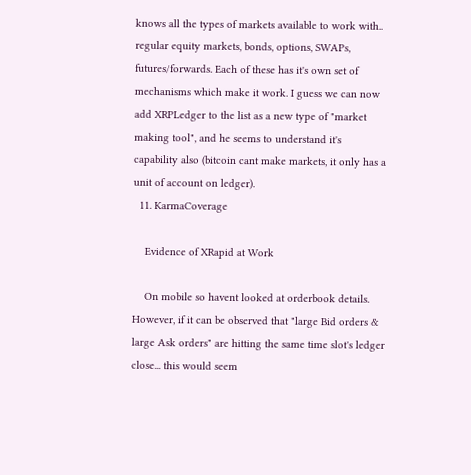knows all the types of markets available to work with.. regular equity markets, bonds, options, SWAPs, futures/forwards. Each of these has it's own set of mechanisms which make it work. I guess we can now add XRPLedger to the list as a new type of "market making tool", and he seems to understand it's capability also (bitcoin cant make markets, it only has a unit of account on ledger).
  11. KarmaCoverage

    Evidence of XRapid at Work

    On mobile so havent looked at orderbook details. However, if it can be observed that "large Bid orders & large Ask orders" are hitting the same time slot's ledger close... this would seem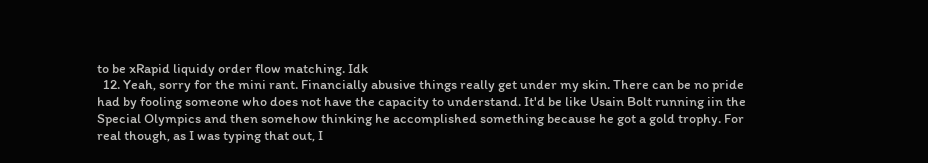to be xRapid liquidy order flow matching. Idk
  12. Yeah, sorry for the mini rant. Financially abusive things really get under my skin. There can be no pride had by fooling someone who does not have the capacity to understand. It'd be like Usain Bolt running iin the Special Olympics and then somehow thinking he accomplished something because he got a gold trophy. For real though, as I was typing that out, I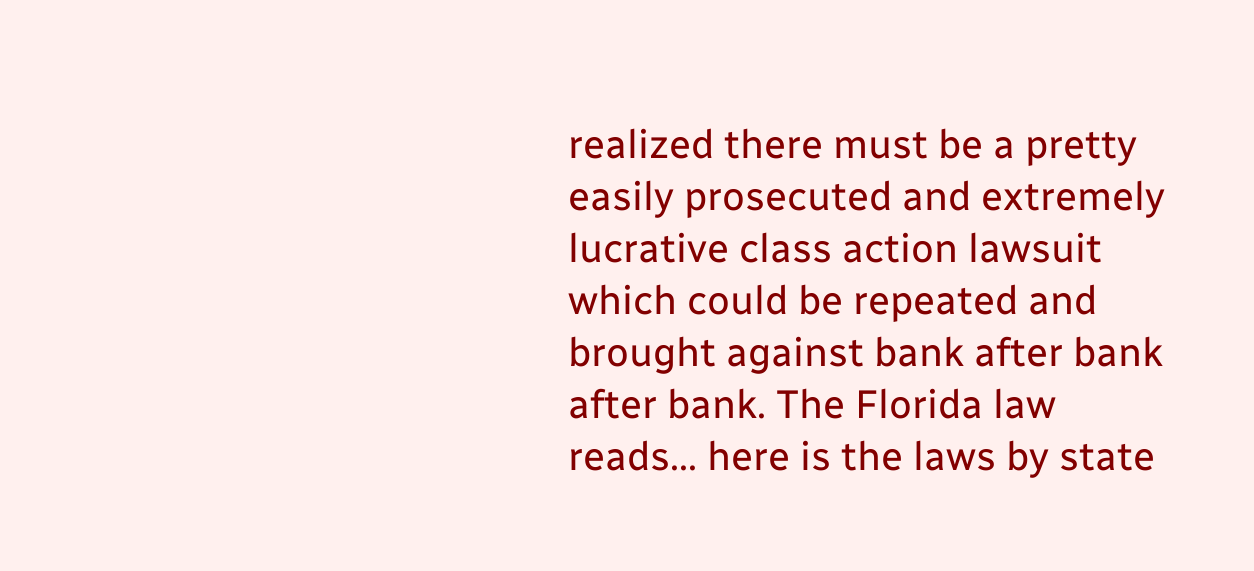realized there must be a pretty easily prosecuted and extremely lucrative class action lawsuit which could be repeated and brought against bank after bank after bank. The Florida law reads... here is the laws by state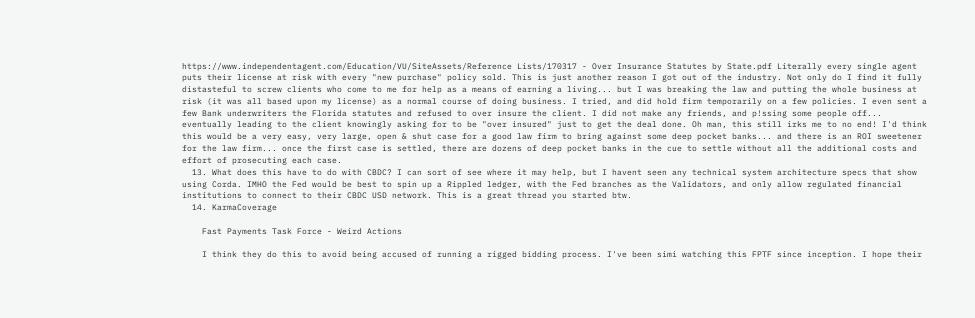https://www.independentagent.com/Education/VU/SiteAssets/Reference Lists/170317 - Over Insurance Statutes by State.pdf Literally every single agent puts their license at risk with every "new purchase" policy sold. This is just another reason I got out of the industry. Not only do I find it fully distasteful to screw clients who come to me for help as a means of earning a living... but I was breaking the law and putting the whole business at risk (it was all based upon my license) as a normal course of doing business. I tried, and did hold firm temporarily on a few policies. I even sent a few Bank underwriters the Florida statutes and refused to over insure the client. I did not make any friends, and p!ssing some people off... eventually leading to the client knowingly asking for to be "over insured" just to get the deal done. Oh man, this still irks me to no end! I'd think this would be a very easy, very large, open & shut case for a good law firm to bring against some deep pocket banks... and there is an ROI sweetener for the law firm... once the first case is settled, there are dozens of deep pocket banks in the cue to settle without all the additional costs and effort of prosecuting each case.
  13. What does this have to do with CBDC? I can sort of see where it may help, but I havent seen any technical system architecture specs that show using Corda. IMHO the Fed would be best to spin up a Rippled ledger, with the Fed branches as the Validators, and only allow regulated financial institutions to connect to their CBDC USD network. This is a great thread you started btw.
  14. KarmaCoverage

    Fast Payments Task Force - Weird Actions

    I think they do this to avoid being accused of running a rigged bidding process. I've been simi watching this FPTF since inception. I hope their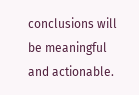conclusions will be meaningful and actionable.